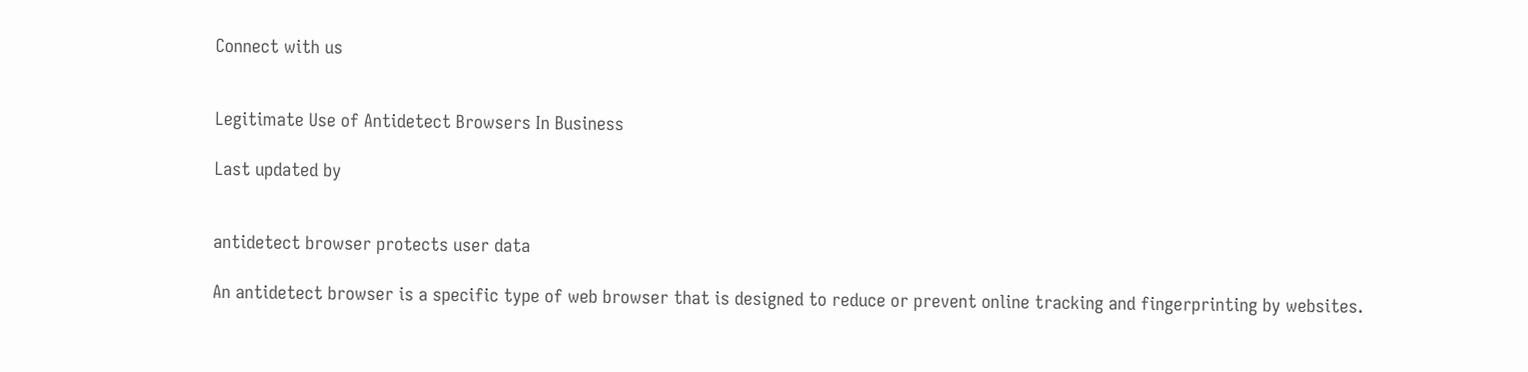Connect with us


Legitimate Use of Antidetect Browsers In Business

Last updated by


antidetect browser protects user data

An antidetect browser is a specific type of web browser that is designed to reduce or prevent online tracking and fingerprinting by websites.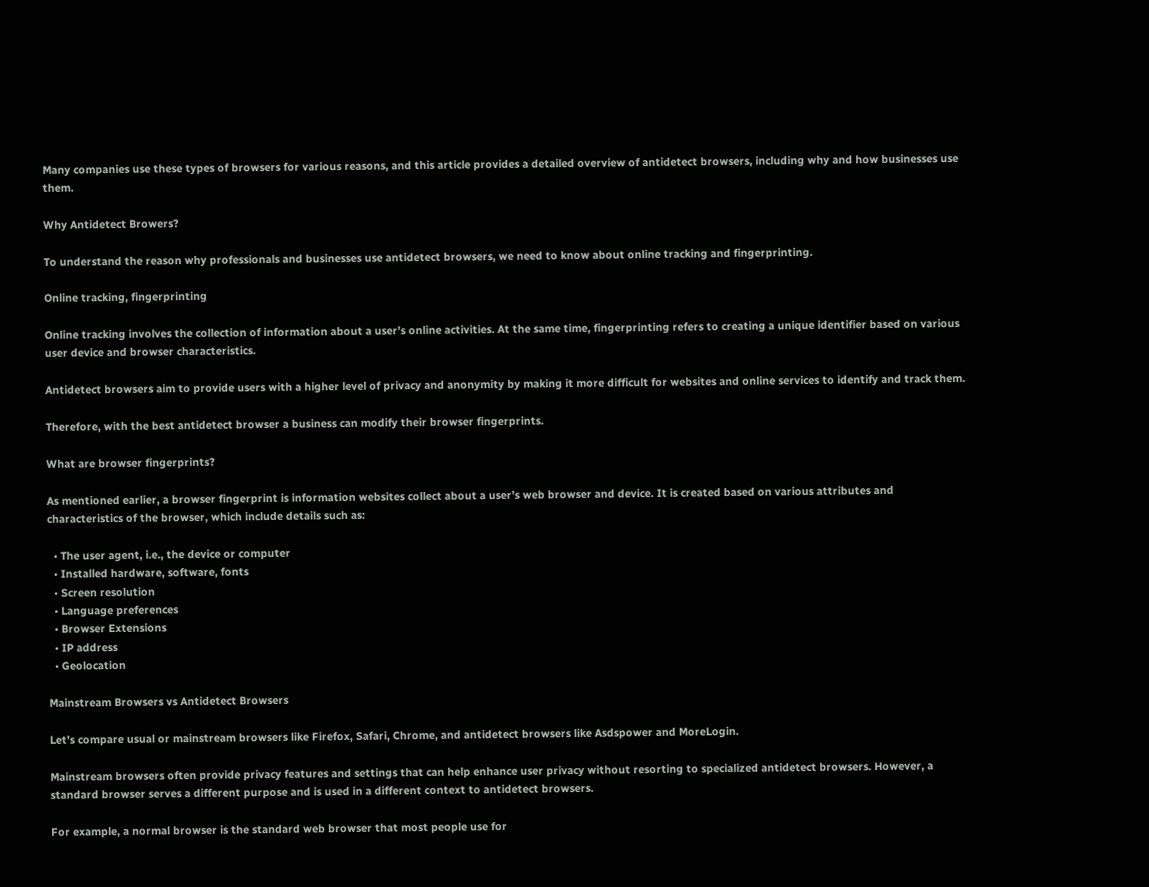Many companies use these types of browsers for various reasons, and this article provides a detailed overview of antidetect browsers, including why and how businesses use them.

Why Antidetect Browers?

To understand the reason why professionals and businesses use antidetect browsers, we need to know about online tracking and fingerprinting.

Online tracking, fingerprinting

Online tracking involves the collection of information about a user’s online activities. At the same time, fingerprinting refers to creating a unique identifier based on various user device and browser characteristics.

Antidetect browsers aim to provide users with a higher level of privacy and anonymity by making it more difficult for websites and online services to identify and track them.

Therefore, with the best antidetect browser a business can modify their browser fingerprints.

What are browser fingerprints?

As mentioned earlier, a browser fingerprint is information websites collect about a user’s web browser and device. It is created based on various attributes and characteristics of the browser, which include details such as:

  • The user agent, i.e., the device or computer
  • Installed hardware, software, fonts
  • Screen resolution
  • Language preferences
  • Browser Extensions
  • IP address
  • Geolocation

Mainstream Browsers vs Antidetect Browsers

Let’s compare usual or mainstream browsers like Firefox, Safari, Chrome, and antidetect browsers like Asdspower and MoreLogin.

Mainstream browsers often provide privacy features and settings that can help enhance user privacy without resorting to specialized antidetect browsers. However, a standard browser serves a different purpose and is used in a different context to antidetect browsers.

For example, a normal browser is the standard web browser that most people use for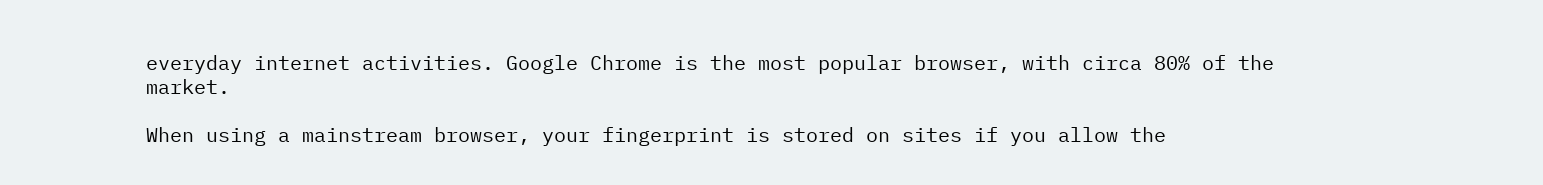everyday internet activities. Google Chrome is the most popular browser, with circa 80% of the market.

When using a mainstream browser, your fingerprint is stored on sites if you allow the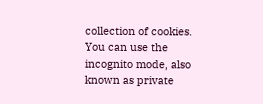collection of cookies. You can use the incognito mode, also known as private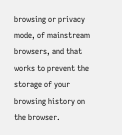browsing or privacy mode, of mainstream browsers, and that works to prevent the storage of your browsing history on the browser.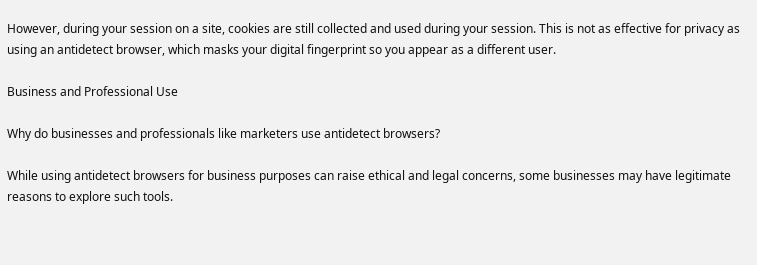However, during your session on a site, cookies are still collected and used during your session. This is not as effective for privacy as using an antidetect browser, which masks your digital fingerprint so you appear as a different user.

Business and Professional Use

Why do businesses and professionals like marketers use antidetect browsers?

While using antidetect browsers for business purposes can raise ethical and legal concerns, some businesses may have legitimate reasons to explore such tools.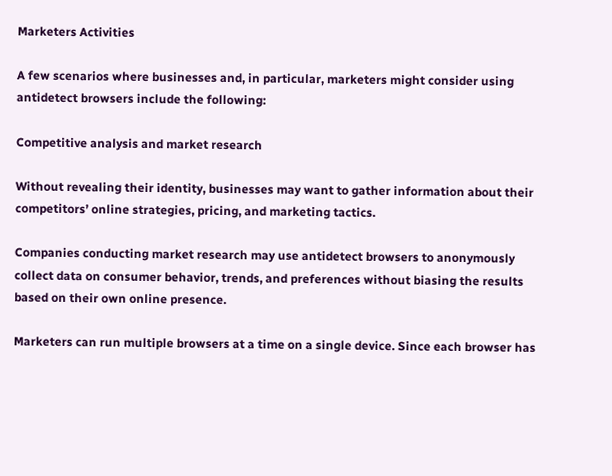Marketers Activities

A few scenarios where businesses and, in particular, marketers might consider using antidetect browsers include the following:

Competitive analysis and market research

Without revealing their identity, businesses may want to gather information about their competitors’ online strategies, pricing, and marketing tactics.

Companies conducting market research may use antidetect browsers to anonymously collect data on consumer behavior, trends, and preferences without biasing the results based on their own online presence.

Marketers can run multiple browsers at a time on a single device. Since each browser has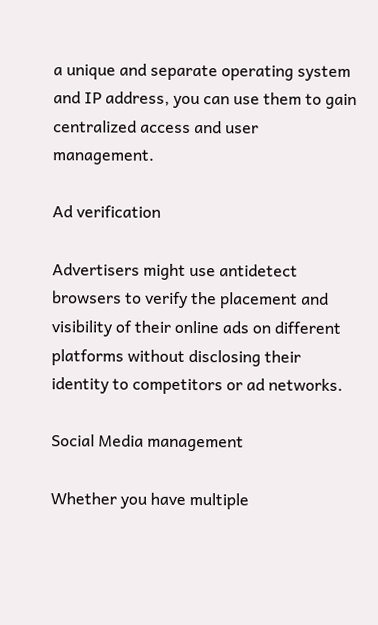a unique and separate operating system and IP address, you can use them to gain centralized access and user management.

Ad verification

Advertisers might use antidetect browsers to verify the placement and visibility of their online ads on different platforms without disclosing their identity to competitors or ad networks.

Social Media management

Whether you have multiple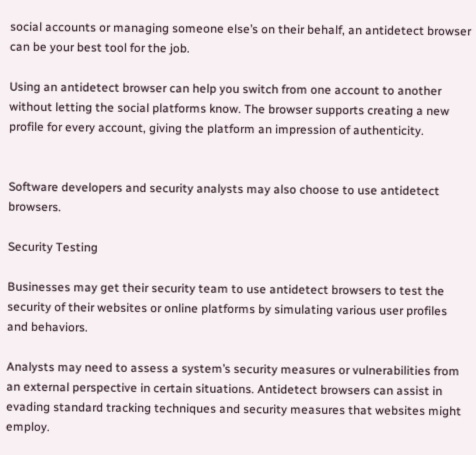social accounts or managing someone else’s on their behalf, an antidetect browser can be your best tool for the job.

Using an antidetect browser can help you switch from one account to another without letting the social platforms know. The browser supports creating a new profile for every account, giving the platform an impression of authenticity.


Software developers and security analysts may also choose to use antidetect browsers.

Security Testing

Businesses may get their security team to use antidetect browsers to test the security of their websites or online platforms by simulating various user profiles and behaviors.

Analysts may need to assess a system’s security measures or vulnerabilities from an external perspective in certain situations. Antidetect browsers can assist in evading standard tracking techniques and security measures that websites might employ.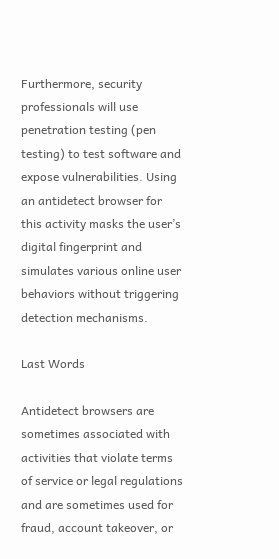Furthermore, security professionals will use penetration testing (pen testing) to test software and expose vulnerabilities. Using an antidetect browser for this activity masks the user’s digital fingerprint and simulates various online user behaviors without triggering detection mechanisms.

Last Words

Antidetect browsers are sometimes associated with activities that violate terms of service or legal regulations and are sometimes used for fraud, account takeover, or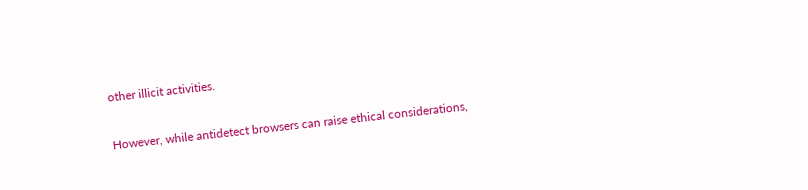other illicit activities.

However, while antidetect browsers can raise ethical considerations,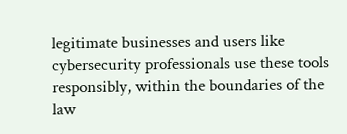legitimate businesses and users like cybersecurity professionals use these tools responsibly, within the boundaries of the law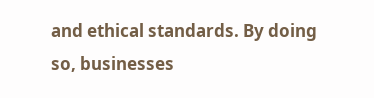and ethical standards. By doing so, businesses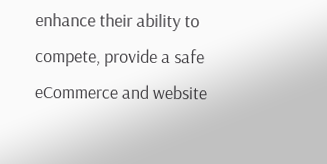enhance their ability to compete, provide a safe eCommerce and website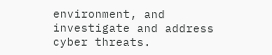environment, and investigate and address cyber threats.